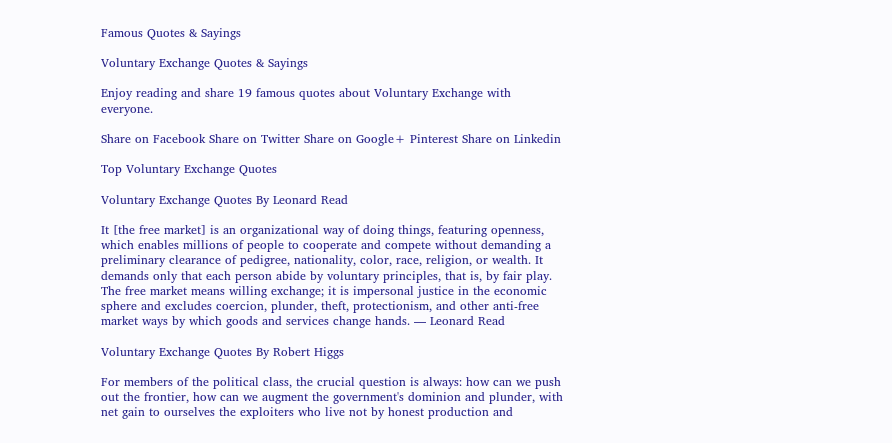Famous Quotes & Sayings

Voluntary Exchange Quotes & Sayings

Enjoy reading and share 19 famous quotes about Voluntary Exchange with everyone.

Share on Facebook Share on Twitter Share on Google+ Pinterest Share on Linkedin

Top Voluntary Exchange Quotes

Voluntary Exchange Quotes By Leonard Read

It [the free market] is an organizational way of doing things, featuring openness, which enables millions of people to cooperate and compete without demanding a preliminary clearance of pedigree, nationality, color, race, religion, or wealth. It demands only that each person abide by voluntary principles, that is, by fair play. The free market means willing exchange; it is impersonal justice in the economic sphere and excludes coercion, plunder, theft, protectionism, and other anti-free market ways by which goods and services change hands. — Leonard Read

Voluntary Exchange Quotes By Robert Higgs

For members of the political class, the crucial question is always: how can we push out the frontier, how can we augment the government's dominion and plunder, with net gain to ourselves the exploiters who live not by honest production and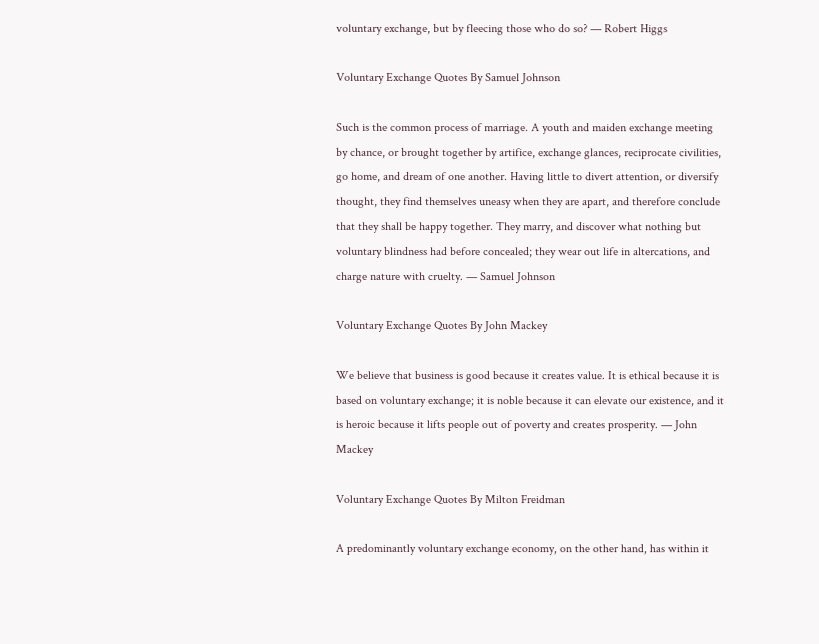voluntary exchange, but by fleecing those who do so? — Robert Higgs

Voluntary Exchange Quotes By Samuel Johnson

Such is the common process of marriage. A youth and maiden exchange meeting by chance, or brought together by artifice, exchange glances, reciprocate civilities, go home, and dream of one another. Having little to divert attention, or diversify thought, they find themselves uneasy when they are apart, and therefore conclude that they shall be happy together. They marry, and discover what nothing but voluntary blindness had before concealed; they wear out life in altercations, and charge nature with cruelty. — Samuel Johnson

Voluntary Exchange Quotes By John Mackey

We believe that business is good because it creates value. It is ethical because it is based on voluntary exchange; it is noble because it can elevate our existence, and it is heroic because it lifts people out of poverty and creates prosperity. — John Mackey

Voluntary Exchange Quotes By Milton Freidman

A predominantly voluntary exchange economy, on the other hand, has within it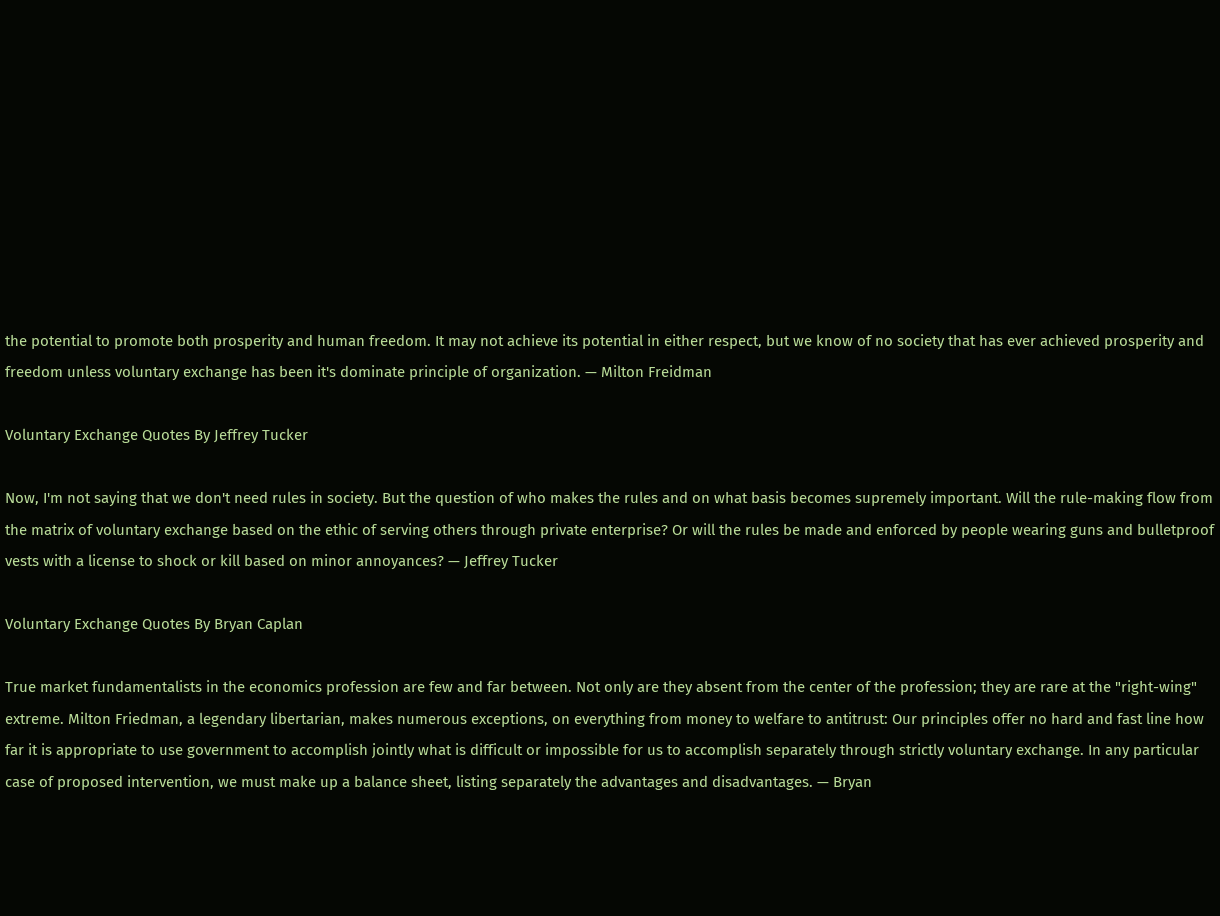the potential to promote both prosperity and human freedom. It may not achieve its potential in either respect, but we know of no society that has ever achieved prosperity and freedom unless voluntary exchange has been it's dominate principle of organization. — Milton Freidman

Voluntary Exchange Quotes By Jeffrey Tucker

Now, I'm not saying that we don't need rules in society. But the question of who makes the rules and on what basis becomes supremely important. Will the rule-making flow from the matrix of voluntary exchange based on the ethic of serving others through private enterprise? Or will the rules be made and enforced by people wearing guns and bulletproof vests with a license to shock or kill based on minor annoyances? — Jeffrey Tucker

Voluntary Exchange Quotes By Bryan Caplan

True market fundamentalists in the economics profession are few and far between. Not only are they absent from the center of the profession; they are rare at the "right-wing" extreme. Milton Friedman, a legendary libertarian, makes numerous exceptions, on everything from money to welfare to antitrust: Our principles offer no hard and fast line how far it is appropriate to use government to accomplish jointly what is difficult or impossible for us to accomplish separately through strictly voluntary exchange. In any particular case of proposed intervention, we must make up a balance sheet, listing separately the advantages and disadvantages. — Bryan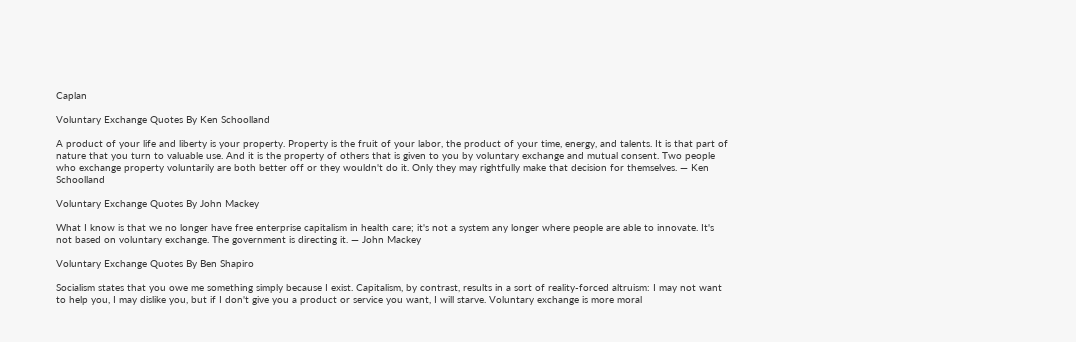Caplan

Voluntary Exchange Quotes By Ken Schoolland

A product of your life and liberty is your property. Property is the fruit of your labor, the product of your time, energy, and talents. It is that part of nature that you turn to valuable use. And it is the property of others that is given to you by voluntary exchange and mutual consent. Two people who exchange property voluntarily are both better off or they wouldn't do it. Only they may rightfully make that decision for themselves. — Ken Schoolland

Voluntary Exchange Quotes By John Mackey

What I know is that we no longer have free enterprise capitalism in health care; it's not a system any longer where people are able to innovate. It's not based on voluntary exchange. The government is directing it. — John Mackey

Voluntary Exchange Quotes By Ben Shapiro

Socialism states that you owe me something simply because I exist. Capitalism, by contrast, results in a sort of reality-forced altruism: I may not want to help you, I may dislike you, but if I don't give you a product or service you want, I will starve. Voluntary exchange is more moral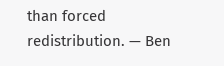than forced redistribution. — Ben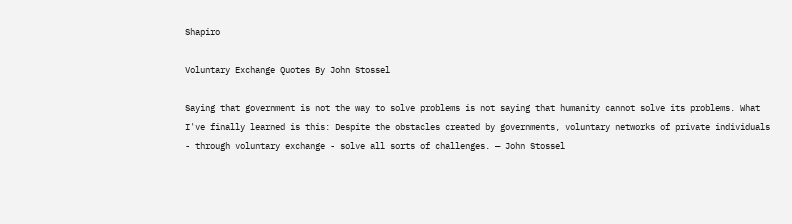Shapiro

Voluntary Exchange Quotes By John Stossel

Saying that government is not the way to solve problems is not saying that humanity cannot solve its problems. What I've finally learned is this: Despite the obstacles created by governments, voluntary networks of private individuals - through voluntary exchange - solve all sorts of challenges. — John Stossel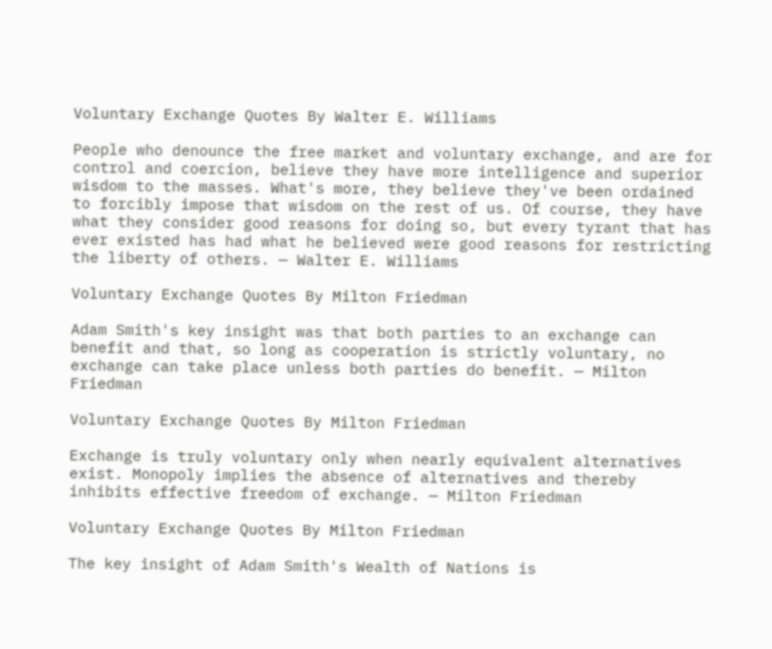Voluntary Exchange Quotes By Walter E. Williams

People who denounce the free market and voluntary exchange, and are for control and coercion, believe they have more intelligence and superior wisdom to the masses. What's more, they believe they've been ordained to forcibly impose that wisdom on the rest of us. Of course, they have what they consider good reasons for doing so, but every tyrant that has ever existed has had what he believed were good reasons for restricting the liberty of others. — Walter E. Williams

Voluntary Exchange Quotes By Milton Friedman

Adam Smith's key insight was that both parties to an exchange can benefit and that, so long as cooperation is strictly voluntary, no exchange can take place unless both parties do benefit. — Milton Friedman

Voluntary Exchange Quotes By Milton Friedman

Exchange is truly voluntary only when nearly equivalent alternatives exist. Monopoly implies the absence of alternatives and thereby inhibits effective freedom of exchange. — Milton Friedman

Voluntary Exchange Quotes By Milton Friedman

The key insight of Adam Smith's Wealth of Nations is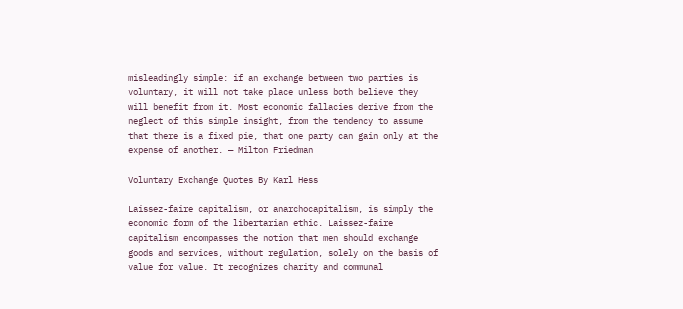misleadingly simple: if an exchange between two parties is voluntary, it will not take place unless both believe they will benefit from it. Most economic fallacies derive from the neglect of this simple insight, from the tendency to assume that there is a fixed pie, that one party can gain only at the expense of another. — Milton Friedman

Voluntary Exchange Quotes By Karl Hess

Laissez-faire capitalism, or anarchocapitalism, is simply the economic form of the libertarian ethic. Laissez-faire capitalism encompasses the notion that men should exchange goods and services, without regulation, solely on the basis of value for value. It recognizes charity and communal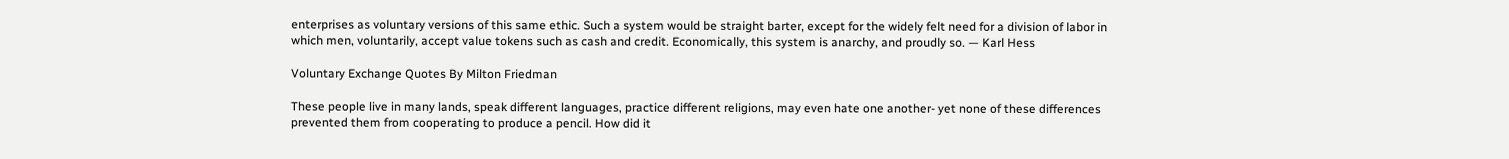enterprises as voluntary versions of this same ethic. Such a system would be straight barter, except for the widely felt need for a division of labor in which men, voluntarily, accept value tokens such as cash and credit. Economically, this system is anarchy, and proudly so. — Karl Hess

Voluntary Exchange Quotes By Milton Friedman

These people live in many lands, speak different languages, practice different religions, may even hate one another- yet none of these differences prevented them from cooperating to produce a pencil. How did it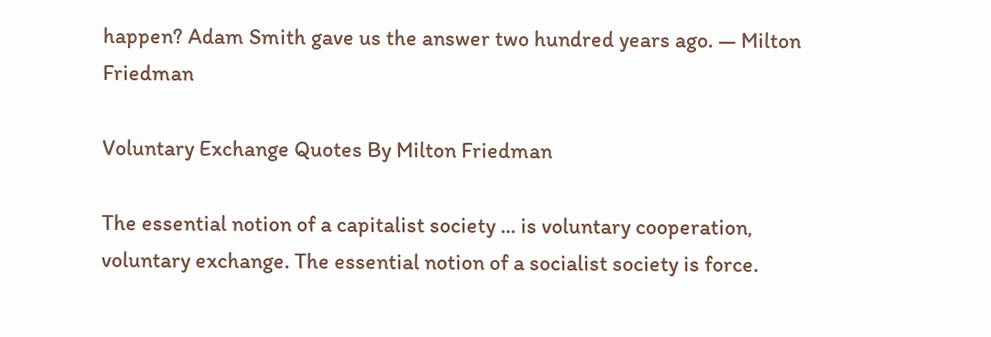happen? Adam Smith gave us the answer two hundred years ago. — Milton Friedman

Voluntary Exchange Quotes By Milton Friedman

The essential notion of a capitalist society ... is voluntary cooperation, voluntary exchange. The essential notion of a socialist society is force.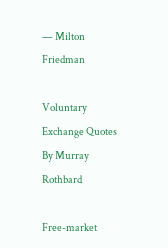— Milton Friedman

Voluntary Exchange Quotes By Murray Rothbard

Free-market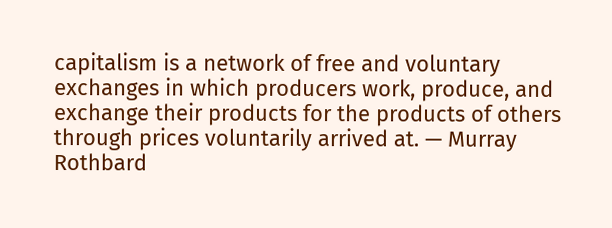capitalism is a network of free and voluntary exchanges in which producers work, produce, and exchange their products for the products of others through prices voluntarily arrived at. — Murray Rothbard